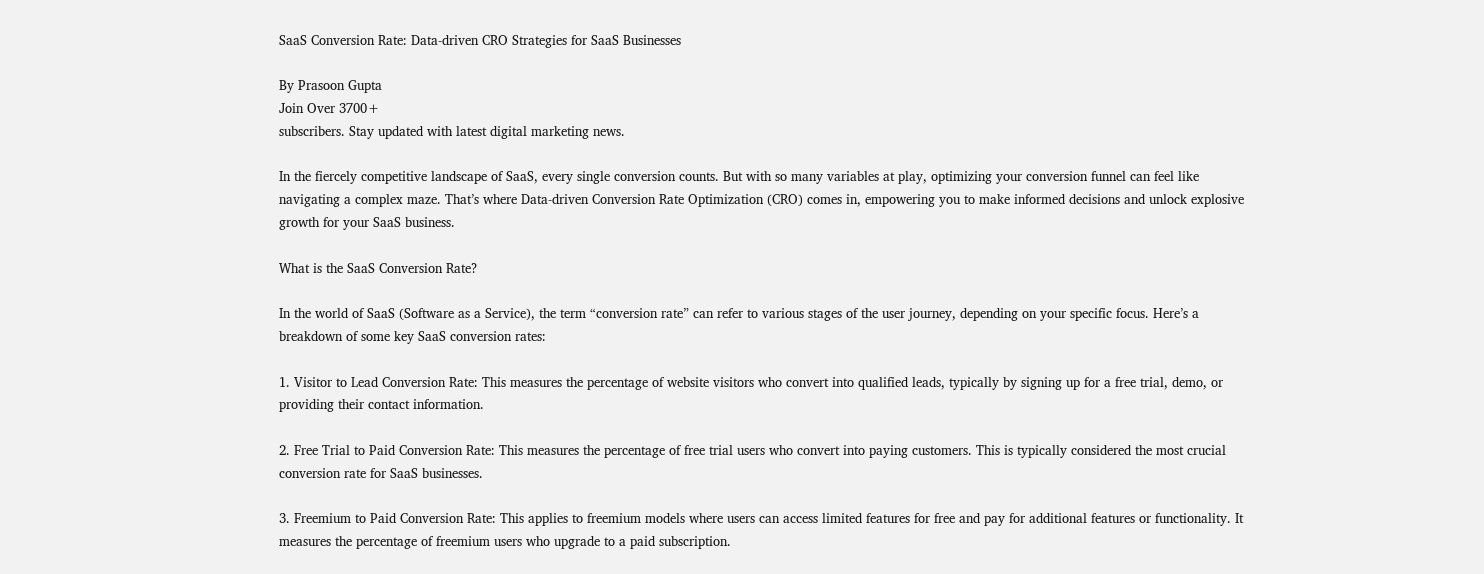SaaS Conversion Rate: Data-driven CRO Strategies for SaaS Businesses

By Prasoon Gupta
Join Over 3700+
subscribers. Stay updated with latest digital marketing news.

In the fiercely competitive landscape of SaaS, every single conversion counts. But with so many variables at play, optimizing your conversion funnel can feel like navigating a complex maze. That’s where Data-driven Conversion Rate Optimization (CRO) comes in, empowering you to make informed decisions and unlock explosive growth for your SaaS business.

What is the SaaS Conversion Rate?

In the world of SaaS (Software as a Service), the term “conversion rate” can refer to various stages of the user journey, depending on your specific focus. Here’s a breakdown of some key SaaS conversion rates:

1. Visitor to Lead Conversion Rate: This measures the percentage of website visitors who convert into qualified leads, typically by signing up for a free trial, demo, or providing their contact information.

2. Free Trial to Paid Conversion Rate: This measures the percentage of free trial users who convert into paying customers. This is typically considered the most crucial conversion rate for SaaS businesses.

3. Freemium to Paid Conversion Rate: This applies to freemium models where users can access limited features for free and pay for additional features or functionality. It measures the percentage of freemium users who upgrade to a paid subscription.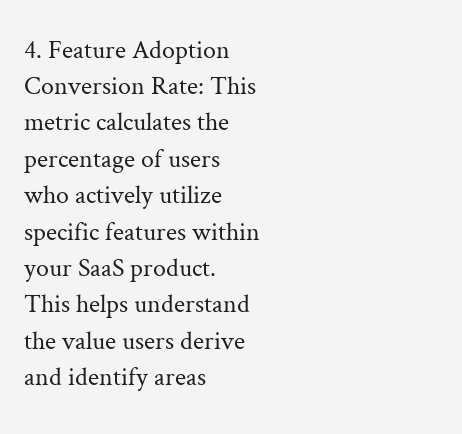4. Feature Adoption Conversion Rate: This metric calculates the percentage of users who actively utilize specific features within your SaaS product. This helps understand the value users derive and identify areas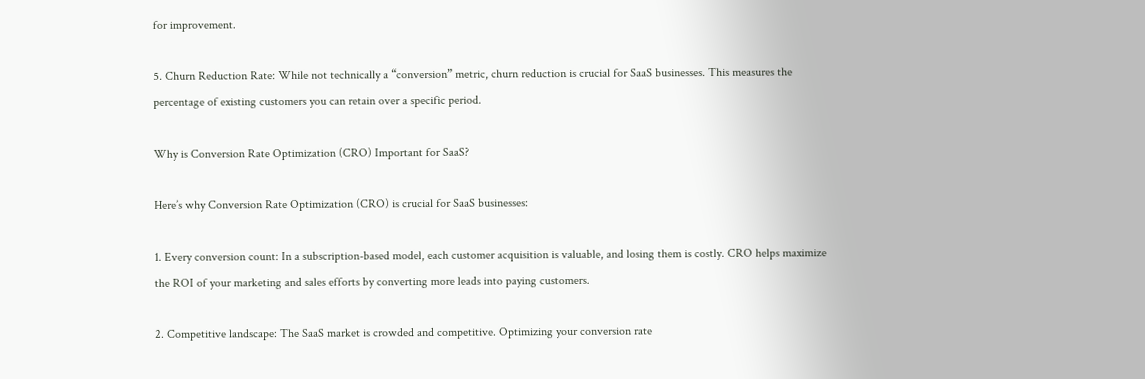for improvement.

5. Churn Reduction Rate: While not technically a “conversion” metric, churn reduction is crucial for SaaS businesses. This measures the percentage of existing customers you can retain over a specific period.

Why is Conversion Rate Optimization (CRO) Important for SaaS?

Here’s why Conversion Rate Optimization (CRO) is crucial for SaaS businesses:

1. Every conversion count: In a subscription-based model, each customer acquisition is valuable, and losing them is costly. CRO helps maximize the ROI of your marketing and sales efforts by converting more leads into paying customers.

2. Competitive landscape: The SaaS market is crowded and competitive. Optimizing your conversion rate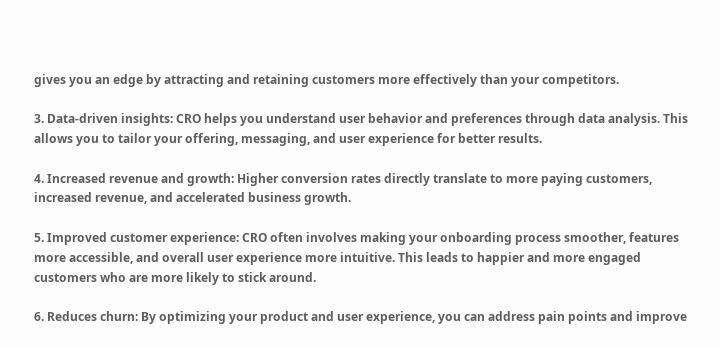gives you an edge by attracting and retaining customers more effectively than your competitors.

3. Data-driven insights: CRO helps you understand user behavior and preferences through data analysis. This allows you to tailor your offering, messaging, and user experience for better results.

4. Increased revenue and growth: Higher conversion rates directly translate to more paying customers, increased revenue, and accelerated business growth.

5. Improved customer experience: CRO often involves making your onboarding process smoother, features more accessible, and overall user experience more intuitive. This leads to happier and more engaged customers who are more likely to stick around.

6. Reduces churn: By optimizing your product and user experience, you can address pain points and improve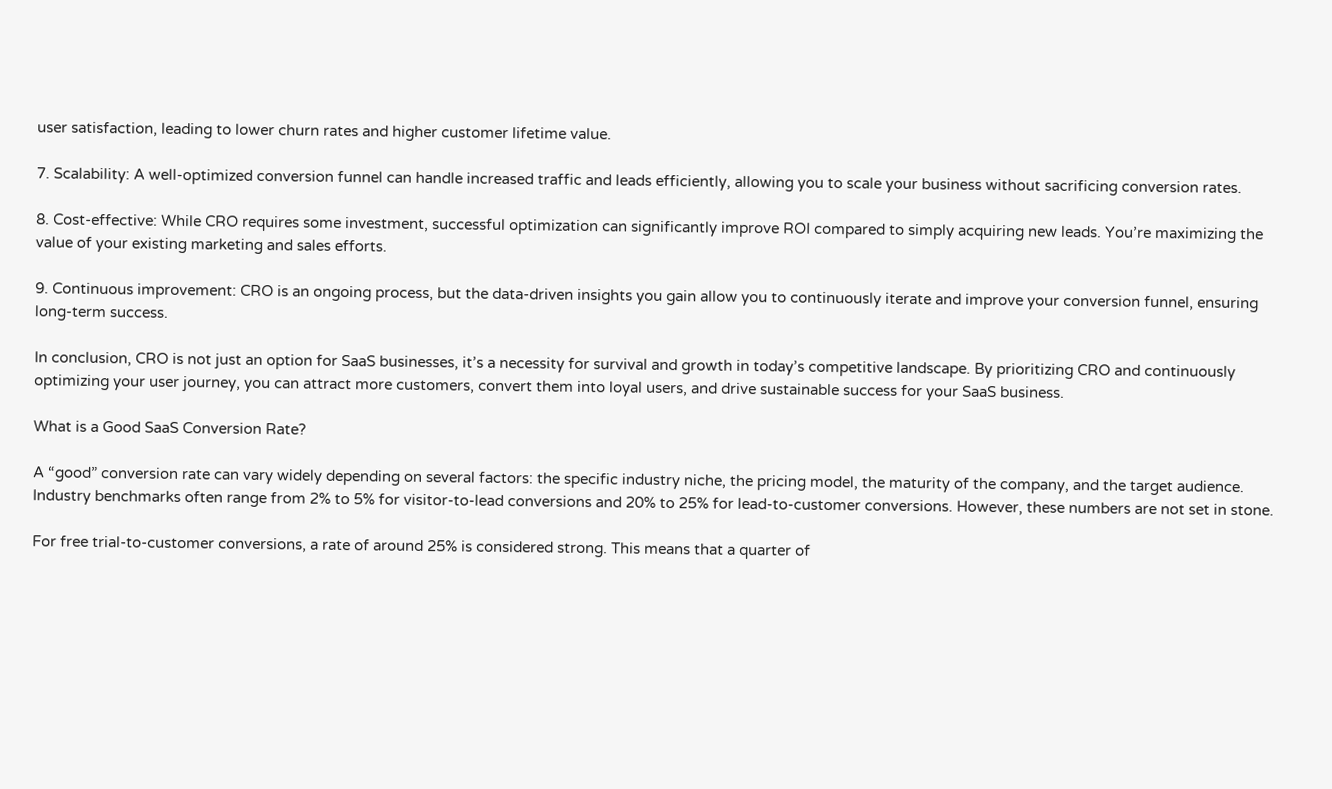user satisfaction, leading to lower churn rates and higher customer lifetime value.

7. Scalability: A well-optimized conversion funnel can handle increased traffic and leads efficiently, allowing you to scale your business without sacrificing conversion rates.

8. Cost-effective: While CRO requires some investment, successful optimization can significantly improve ROI compared to simply acquiring new leads. You’re maximizing the value of your existing marketing and sales efforts.

9. Continuous improvement: CRO is an ongoing process, but the data-driven insights you gain allow you to continuously iterate and improve your conversion funnel, ensuring long-term success.

In conclusion, CRO is not just an option for SaaS businesses, it’s a necessity for survival and growth in today’s competitive landscape. By prioritizing CRO and continuously optimizing your user journey, you can attract more customers, convert them into loyal users, and drive sustainable success for your SaaS business.

What is a Good SaaS Conversion Rate?

A “good” conversion rate can vary widely depending on several factors: the specific industry niche, the pricing model, the maturity of the company, and the target audience. Industry benchmarks often range from 2% to 5% for visitor-to-lead conversions and 20% to 25% for lead-to-customer conversions. However, these numbers are not set in stone.

For free trial-to-customer conversions, a rate of around 25% is considered strong. This means that a quarter of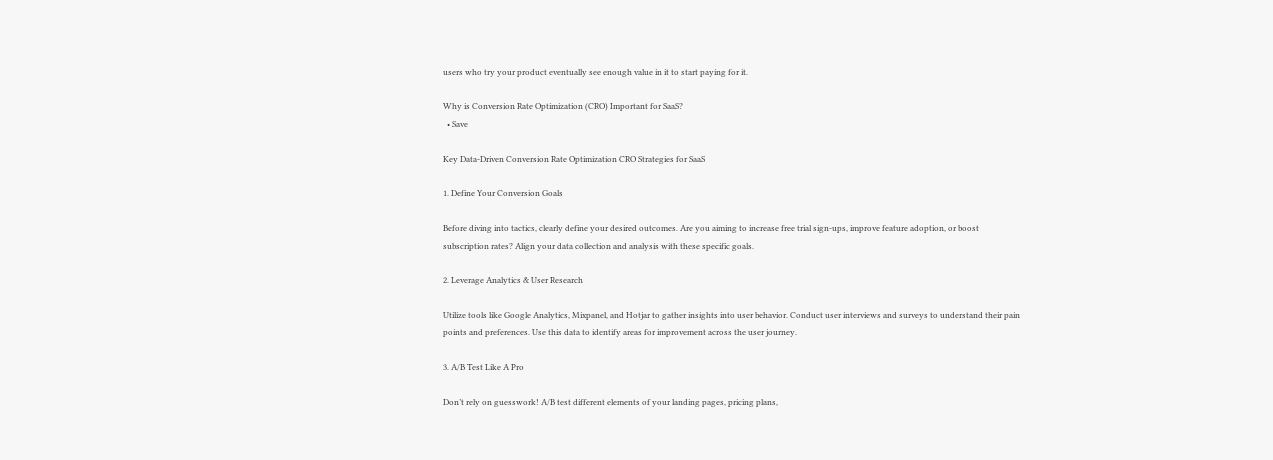users who try your product eventually see enough value in it to start paying for it.

Why is Conversion Rate Optimization (CRO) Important for SaaS?
  • Save

Key Data-Driven Conversion Rate Optimization CRO Strategies for SaaS

1. Define Your Conversion Goals

Before diving into tactics, clearly define your desired outcomes. Are you aiming to increase free trial sign-ups, improve feature adoption, or boost subscription rates? Align your data collection and analysis with these specific goals.

2. Leverage Analytics & User Research

Utilize tools like Google Analytics, Mixpanel, and Hotjar to gather insights into user behavior. Conduct user interviews and surveys to understand their pain points and preferences. Use this data to identify areas for improvement across the user journey.

3. A/B Test Like A Pro

Don’t rely on guesswork! A/B test different elements of your landing pages, pricing plans,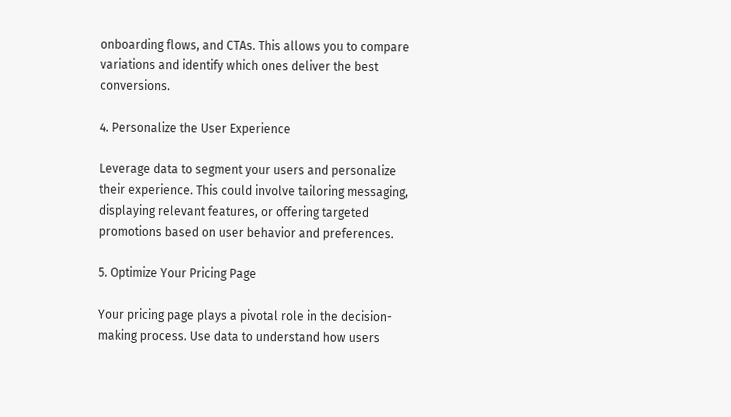onboarding flows, and CTAs. This allows you to compare variations and identify which ones deliver the best conversions.

4. Personalize the User Experience

Leverage data to segment your users and personalize their experience. This could involve tailoring messaging, displaying relevant features, or offering targeted promotions based on user behavior and preferences.

5. Optimize Your Pricing Page

Your pricing page plays a pivotal role in the decision-making process. Use data to understand how users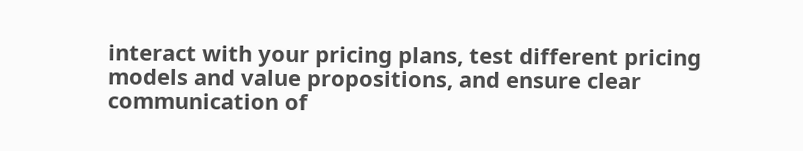interact with your pricing plans, test different pricing models and value propositions, and ensure clear communication of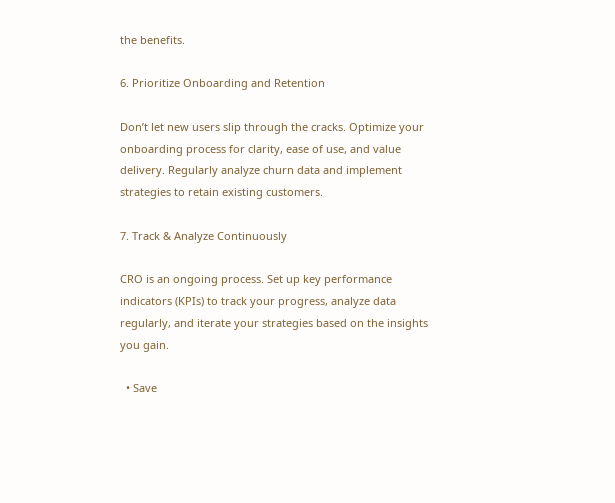the benefits.

6. Prioritize Onboarding and Retention

Don’t let new users slip through the cracks. Optimize your onboarding process for clarity, ease of use, and value delivery. Regularly analyze churn data and implement strategies to retain existing customers.

7. Track & Analyze Continuously

CRO is an ongoing process. Set up key performance indicators (KPIs) to track your progress, analyze data regularly, and iterate your strategies based on the insights you gain.

  • Save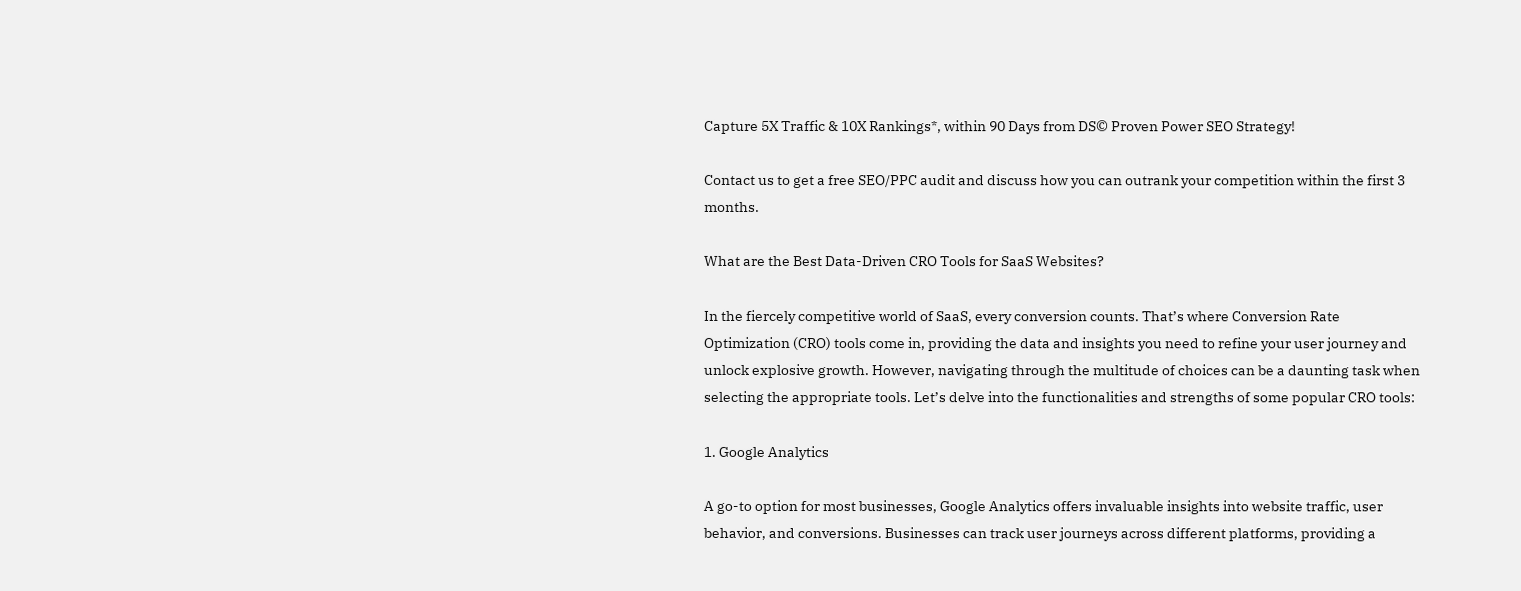Capture 5X Traffic & 10X Rankings*, within 90 Days from DS© Proven Power SEO Strategy!

Contact us to get a free SEO/PPC audit and discuss how you can outrank your competition within the first 3 months.

What are the Best Data-Driven CRO Tools for SaaS Websites?

In the fiercely competitive world of SaaS, every conversion counts. That’s where Conversion Rate Optimization (CRO) tools come in, providing the data and insights you need to refine your user journey and unlock explosive growth. However, navigating through the multitude of choices can be a daunting task when selecting the appropriate tools. Let’s delve into the functionalities and strengths of some popular CRO tools:

1. Google Analytics

A go-to option for most businesses, Google Analytics offers invaluable insights into website traffic, user behavior, and conversions. Businesses can track user journeys across different platforms, providing a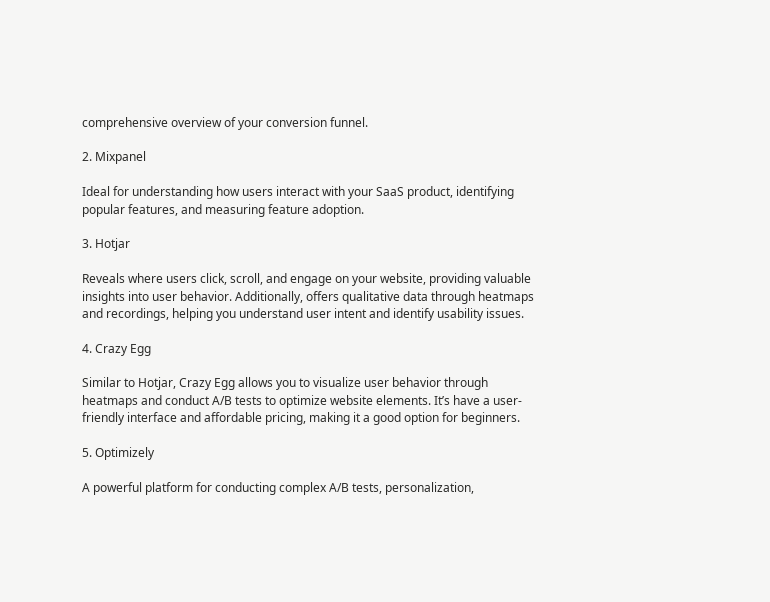comprehensive overview of your conversion funnel.

2. Mixpanel

Ideal for understanding how users interact with your SaaS product, identifying popular features, and measuring feature adoption.

3. Hotjar

Reveals where users click, scroll, and engage on your website, providing valuable insights into user behavior. Additionally, offers qualitative data through heatmaps and recordings, helping you understand user intent and identify usability issues.

4. Crazy Egg

Similar to Hotjar, Crazy Egg allows you to visualize user behavior through heatmaps and conduct A/B tests to optimize website elements. It’s have a user-friendly interface and affordable pricing, making it a good option for beginners.

5. Optimizely

A powerful platform for conducting complex A/B tests, personalization,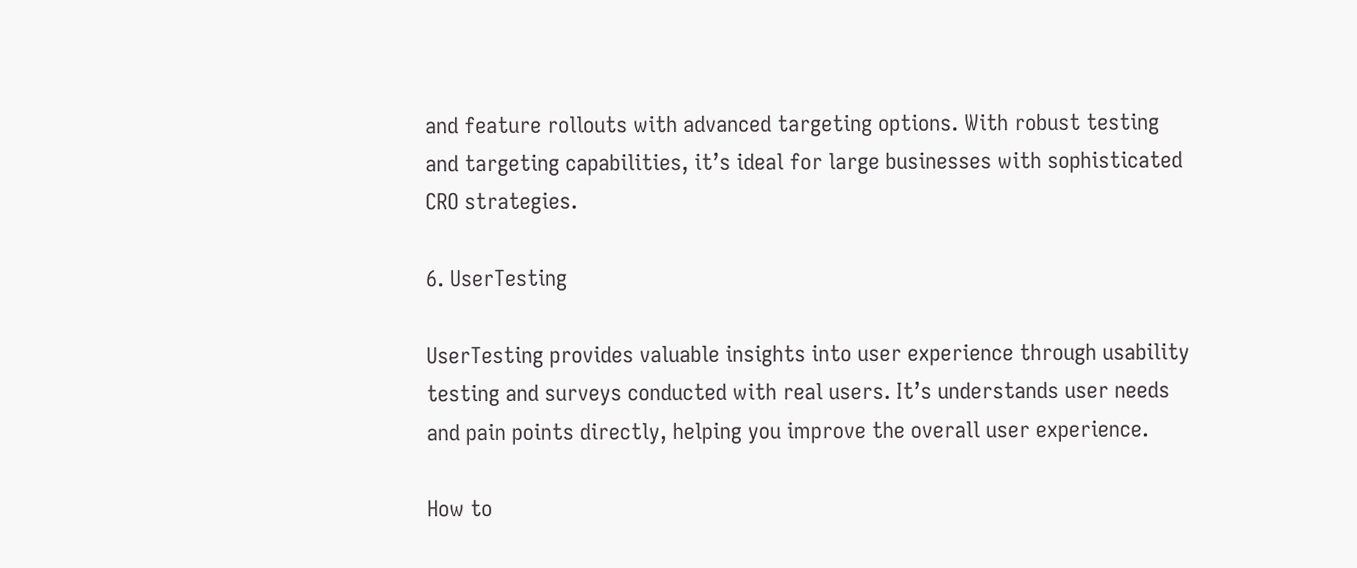and feature rollouts with advanced targeting options. With robust testing and targeting capabilities, it’s ideal for large businesses with sophisticated CRO strategies.

6. UserTesting

UserTesting provides valuable insights into user experience through usability testing and surveys conducted with real users. It’s understands user needs and pain points directly, helping you improve the overall user experience.

How to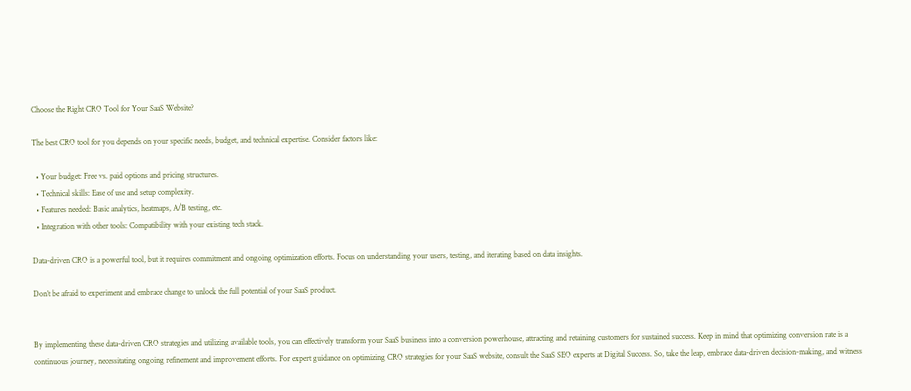Choose the Right CRO Tool for Your SaaS Website?

The best CRO tool for you depends on your specific needs, budget, and technical expertise. Consider factors like:

  • Your budget: Free vs. paid options and pricing structures.
  • Technical skills: Ease of use and setup complexity.
  • Features needed: Basic analytics, heatmaps, A/B testing, etc.
  • Integration with other tools: Compatibility with your existing tech stack.

Data-driven CRO is a powerful tool, but it requires commitment and ongoing optimization efforts. Focus on understanding your users, testing, and iterating based on data insights.

Don’t be afraid to experiment and embrace change to unlock the full potential of your SaaS product.


By implementing these data-driven CRO strategies and utilizing available tools, you can effectively transform your SaaS business into a conversion powerhouse, attracting and retaining customers for sustained success. Keep in mind that optimizing conversion rate is a continuous journey, necessitating ongoing refinement and improvement efforts. For expert guidance on optimizing CRO strategies for your SaaS website, consult the SaaS SEO experts at Digital Success. So, take the leap, embrace data-driven decision-making, and witness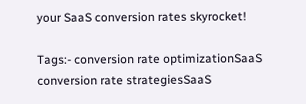your SaaS conversion rates skyrocket!

Tags:- conversion rate optimizationSaaS conversion rate strategiesSaaS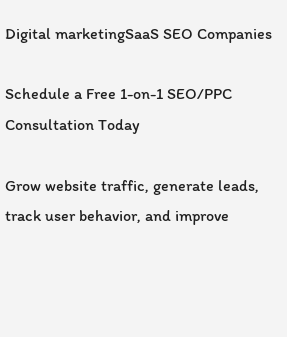Digital marketingSaaS SEO Companies

Schedule a Free 1-on-1 SEO/PPC Consultation Today

Grow website traffic, generate leads, track user behavior, and improve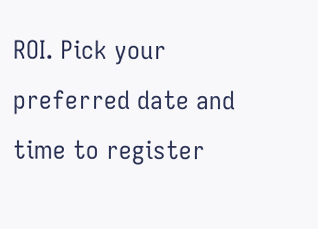ROI. Pick your preferred date and time to register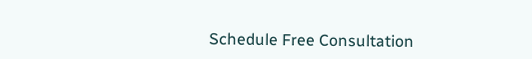Schedule Free Consultation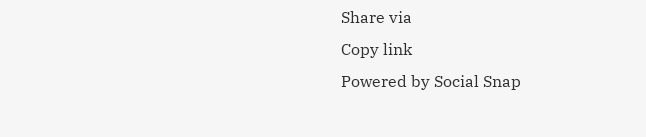Share via
Copy link
Powered by Social Snap